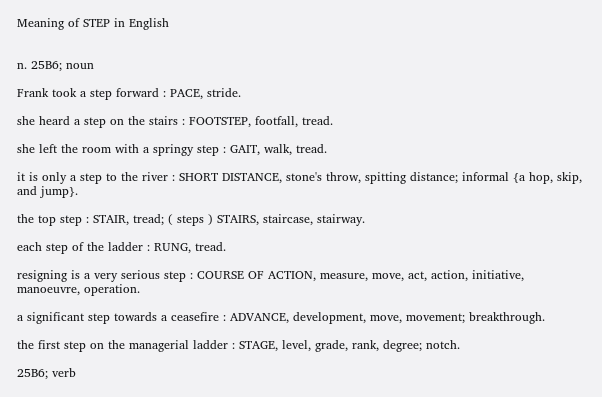Meaning of STEP in English


n. 25B6; noun

Frank took a step forward : PACE, stride.

she heard a step on the stairs : FOOTSTEP, footfall, tread.

she left the room with a springy step : GAIT, walk, tread.

it is only a step to the river : SHORT DISTANCE, stone's throw, spitting distance; informal {a hop, skip, and jump}.

the top step : STAIR, tread; ( steps ) STAIRS, staircase, stairway.

each step of the ladder : RUNG, tread.

resigning is a very serious step : COURSE OF ACTION, measure, move, act, action, initiative, manoeuvre, operation.

a significant step towards a ceasefire : ADVANCE, development, move, movement; breakthrough.

the first step on the managerial ladder : STAGE, level, grade, rank, degree; notch.

25B6; verb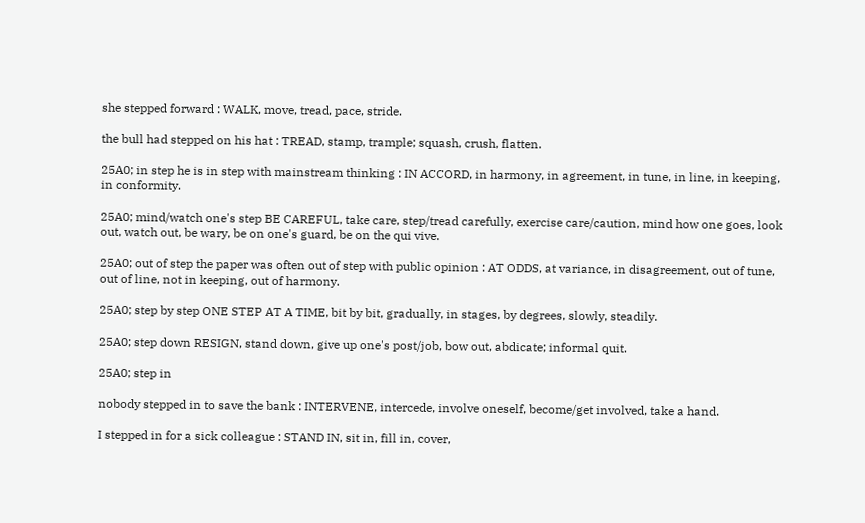she stepped forward : WALK, move, tread, pace, stride.

the bull had stepped on his hat : TREAD, stamp, trample; squash, crush, flatten.

25A0; in step he is in step with mainstream thinking : IN ACCORD, in harmony, in agreement, in tune, in line, in keeping, in conformity.

25A0; mind/watch one's step BE CAREFUL, take care, step/tread carefully, exercise care/caution, mind how one goes, look out, watch out, be wary, be on one's guard, be on the qui vive.

25A0; out of step the paper was often out of step with public opinion : AT ODDS, at variance, in disagreement, out of tune, out of line, not in keeping, out of harmony.

25A0; step by step ONE STEP AT A TIME, bit by bit, gradually, in stages, by degrees, slowly, steadily.

25A0; step down RESIGN, stand down, give up one's post/job, bow out, abdicate; informal quit.

25A0; step in

nobody stepped in to save the bank : INTERVENE, intercede, involve oneself, become/get involved, take a hand.

I stepped in for a sick colleague : STAND IN, sit in, fill in, cover,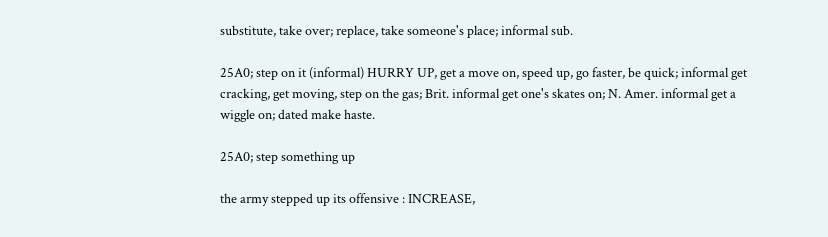substitute, take over; replace, take someone's place; informal sub.

25A0; step on it (informal) HURRY UP, get a move on, speed up, go faster, be quick; informal get cracking, get moving, step on the gas; Brit. informal get one's skates on; N. Amer. informal get a wiggle on; dated make haste.

25A0; step something up

the army stepped up its offensive : INCREASE,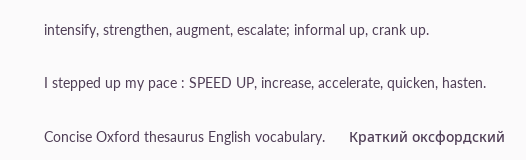intensify, strengthen, augment, escalate; informal up, crank up.

I stepped up my pace : SPEED UP, increase, accelerate, quicken, hasten.

Concise Oxford thesaurus English vocabulary.      Краткий оксфордский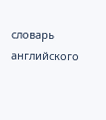словарь английского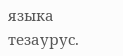языка тезаурус.